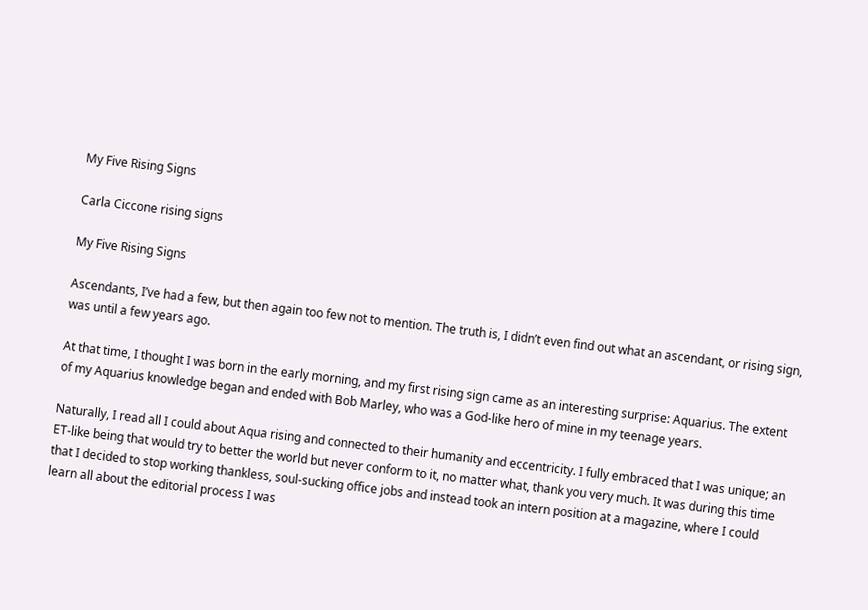My Five Rising Signs

Carla Ciccone rising signs

My Five Rising Signs

Ascendants, I’ve had a few, but then again too few not to mention. The truth is, I didn’t even find out what an ascendant, or rising sign, was until a few years ago.

At that time, I thought I was born in the early morning, and my first rising sign came as an interesting surprise: Aquarius. The extent of my Aquarius knowledge began and ended with Bob Marley, who was a God-like hero of mine in my teenage years.

Naturally, I read all I could about Aqua rising and connected to their humanity and eccentricity. I fully embraced that I was unique; an ET-like being that would try to better the world but never conform to it, no matter what, thank you very much. It was during this time that I decided to stop working thankless, soul-sucking office jobs and instead took an intern position at a magazine, where I could learn all about the editorial process I was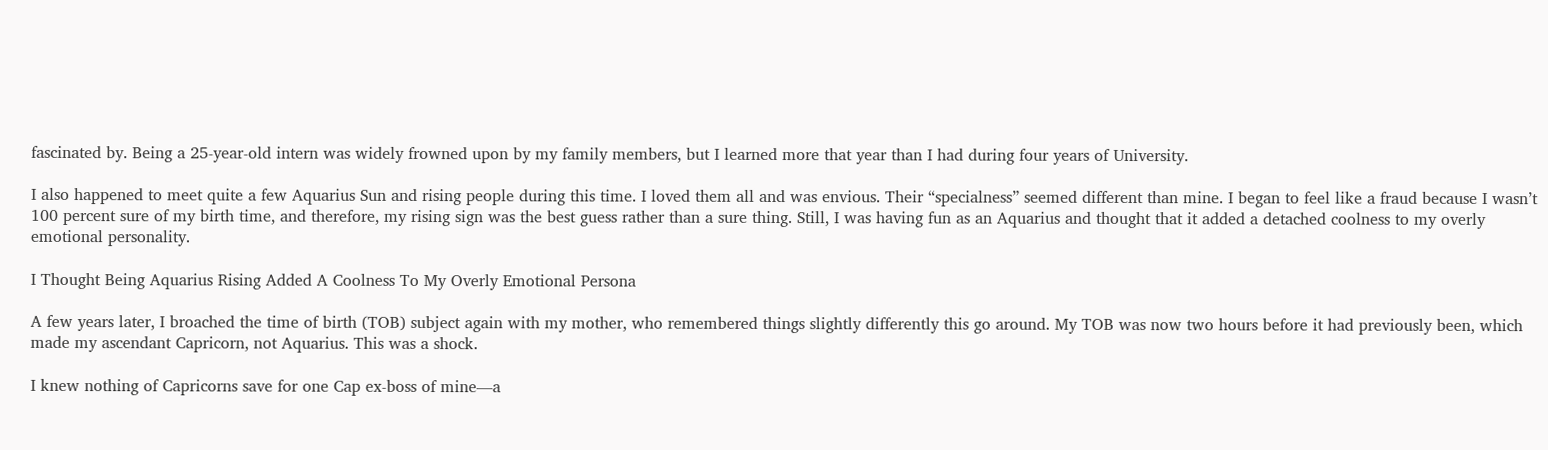fascinated by. Being a 25-year-old intern was widely frowned upon by my family members, but I learned more that year than I had during four years of University.

I also happened to meet quite a few Aquarius Sun and rising people during this time. I loved them all and was envious. Their “specialness” seemed different than mine. I began to feel like a fraud because I wasn’t 100 percent sure of my birth time, and therefore, my rising sign was the best guess rather than a sure thing. Still, I was having fun as an Aquarius and thought that it added a detached coolness to my overly emotional personality.

I Thought Being Aquarius Rising Added A Coolness To My Overly Emotional Persona

A few years later, I broached the time of birth (TOB) subject again with my mother, who remembered things slightly differently this go around. My TOB was now two hours before it had previously been, which made my ascendant Capricorn, not Aquarius. This was a shock.

I knew nothing of Capricorns save for one Cap ex-boss of mine—a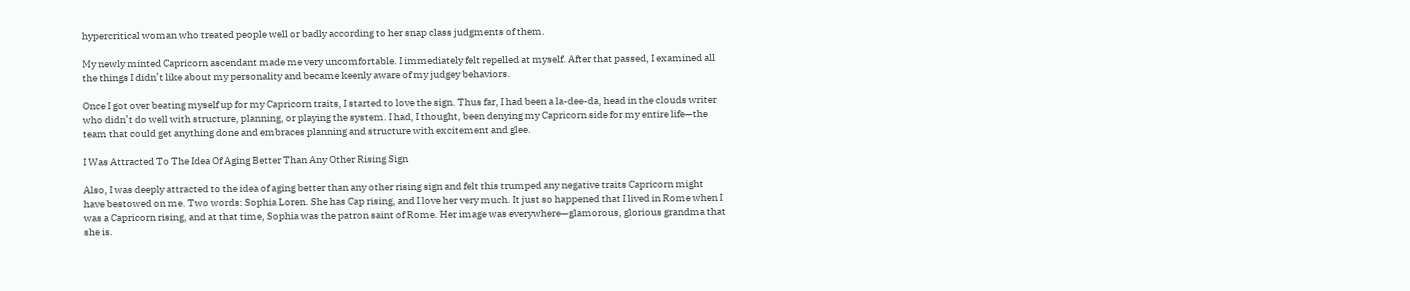hypercritical woman who treated people well or badly according to her snap class judgments of them.

My newly minted Capricorn ascendant made me very uncomfortable. I immediately felt repelled at myself. After that passed, I examined all the things I didn’t like about my personality and became keenly aware of my judgey behaviors.

Once I got over beating myself up for my Capricorn traits, I started to love the sign. Thus far, I had been a la-dee-da, head in the clouds writer who didn’t do well with structure, planning, or playing the system. I had, I thought, been denying my Capricorn side for my entire life—the team that could get anything done and embraces planning and structure with excitement and glee.

I Was Attracted To The Idea Of Aging Better Than Any Other Rising Sign

Also, I was deeply attracted to the idea of aging better than any other rising sign and felt this trumped any negative traits Capricorn might have bestowed on me. Two words: Sophia Loren. She has Cap rising, and I love her very much. It just so happened that I lived in Rome when I was a Capricorn rising, and at that time, Sophia was the patron saint of Rome. Her image was everywhere—glamorous, glorious grandma that she is.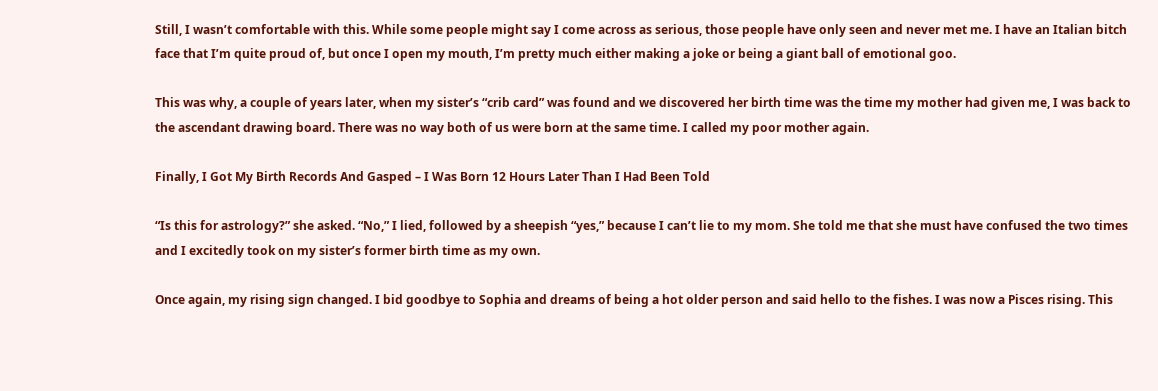Still, I wasn’t comfortable with this. While some people might say I come across as serious, those people have only seen and never met me. I have an Italian bitch face that I’m quite proud of, but once I open my mouth, I’m pretty much either making a joke or being a giant ball of emotional goo.

This was why, a couple of years later, when my sister’s “crib card” was found and we discovered her birth time was the time my mother had given me, I was back to the ascendant drawing board. There was no way both of us were born at the same time. I called my poor mother again.

Finally, I Got My Birth Records And Gasped – I Was Born 12 Hours Later Than I Had Been Told

“Is this for astrology?” she asked. “No,” I lied, followed by a sheepish “yes,” because I can’t lie to my mom. She told me that she must have confused the two times and I excitedly took on my sister’s former birth time as my own.

Once again, my rising sign changed. I bid goodbye to Sophia and dreams of being a hot older person and said hello to the fishes. I was now a Pisces rising. This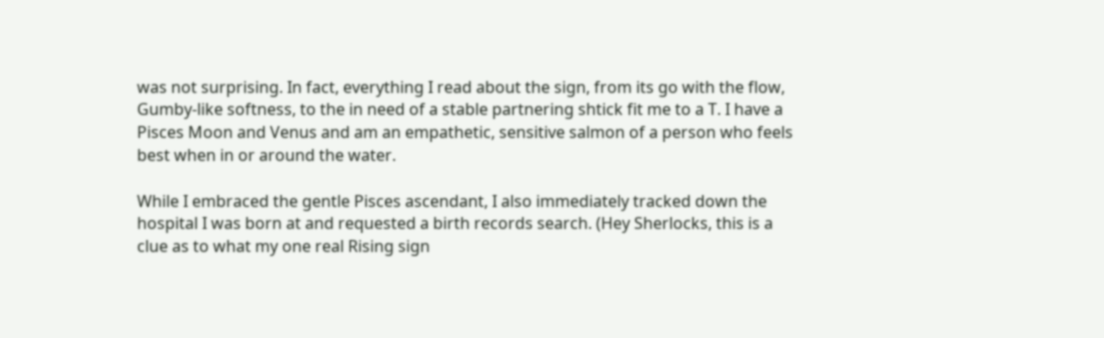was not surprising. In fact, everything I read about the sign, from its go with the flow, Gumby-like softness, to the in need of a stable partnering shtick fit me to a T. I have a Pisces Moon and Venus and am an empathetic, sensitive salmon of a person who feels best when in or around the water.

While I embraced the gentle Pisces ascendant, I also immediately tracked down the hospital I was born at and requested a birth records search. (Hey Sherlocks, this is a clue as to what my one real Rising sign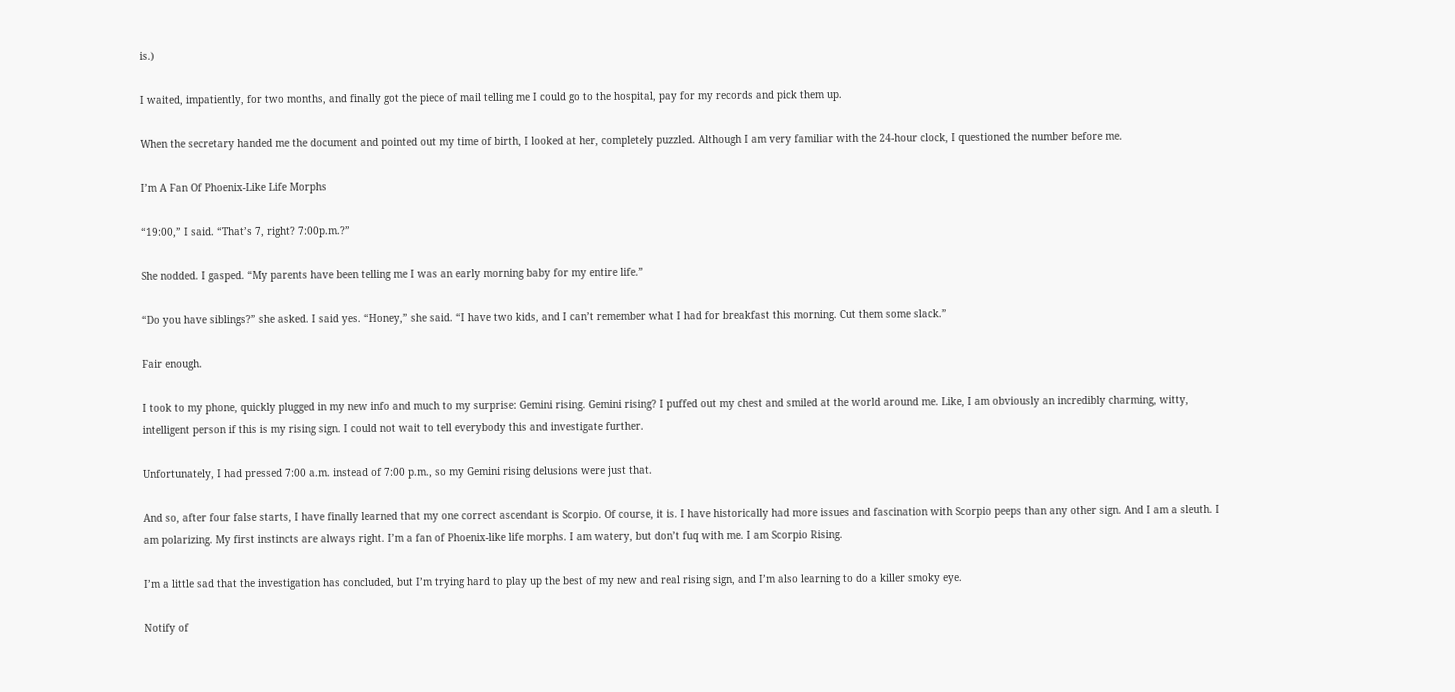is.)

I waited, impatiently, for two months, and finally got the piece of mail telling me I could go to the hospital, pay for my records and pick them up.

When the secretary handed me the document and pointed out my time of birth, I looked at her, completely puzzled. Although I am very familiar with the 24-hour clock, I questioned the number before me.

I’m A Fan Of Phoenix-Like Life Morphs

“19:00,” I said. “That’s 7, right? 7:00p.m.?”

She nodded. I gasped. “My parents have been telling me I was an early morning baby for my entire life.”

“Do you have siblings?” she asked. I said yes. “Honey,” she said. “I have two kids, and I can’t remember what I had for breakfast this morning. Cut them some slack.”

Fair enough.

I took to my phone, quickly plugged in my new info and much to my surprise: Gemini rising. Gemini rising? I puffed out my chest and smiled at the world around me. Like, I am obviously an incredibly charming, witty, intelligent person if this is my rising sign. I could not wait to tell everybody this and investigate further.

Unfortunately, I had pressed 7:00 a.m. instead of 7:00 p.m., so my Gemini rising delusions were just that.

And so, after four false starts, I have finally learned that my one correct ascendant is Scorpio. Of course, it is. I have historically had more issues and fascination with Scorpio peeps than any other sign. And I am a sleuth. I am polarizing. My first instincts are always right. I’m a fan of Phoenix-like life morphs. I am watery, but don’t fuq with me. I am Scorpio Rising.

I’m a little sad that the investigation has concluded, but I’m trying hard to play up the best of my new and real rising sign, and I’m also learning to do a killer smoky eye.

Notify of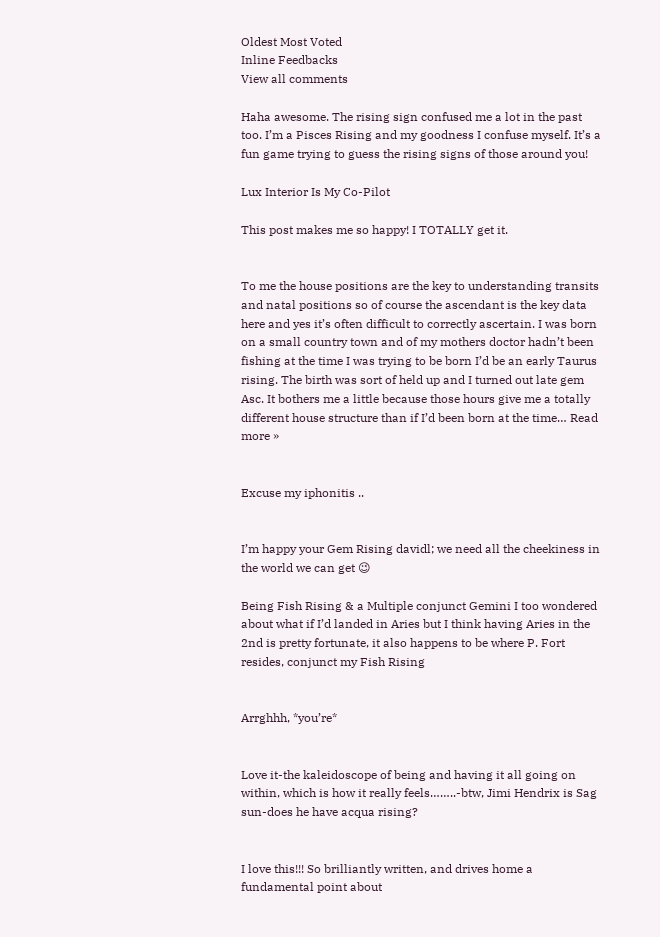Oldest Most Voted
Inline Feedbacks
View all comments

Haha awesome. The rising sign confused me a lot in the past too. I’m a Pisces Rising and my goodness I confuse myself. It’s a fun game trying to guess the rising signs of those around you!

Lux Interior Is My Co-Pilot

This post makes me so happy! I TOTALLY get it.


To me the house positions are the key to understanding transits and natal positions so of course the ascendant is the key data here and yes it’s often difficult to correctly ascertain. I was born on a small country town and of my mothers doctor hadn’t been fishing at the time I was trying to be born I’d be an early Taurus rising. The birth was sort of held up and I turned out late gem Asc. It bothers me a little because those hours give me a totally different house structure than if I’d been born at the time… Read more »


Excuse my iphonitis ..


I’m happy your Gem Rising davidl; we need all the cheekiness in the world we can get 😉

Being Fish Rising & a Multiple conjunct Gemini I too wondered about what if I’d landed in Aries but I think having Aries in the 2nd is pretty fortunate, it also happens to be where P. Fort resides, conjunct my Fish Rising


Arrghhh, *you’re*


Love it-the kaleidoscope of being and having it all going on within, which is how it really feels……..-btw, Jimi Hendrix is Sag sun-does he have acqua rising?


I love this!!! So brilliantly written, and drives home a fundamental point about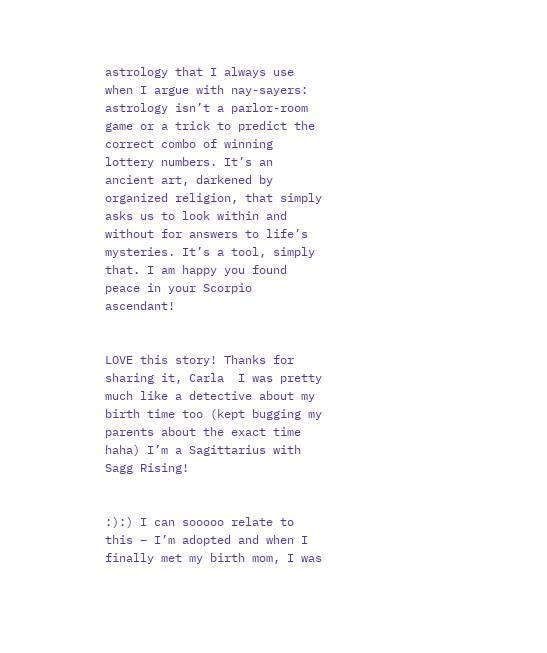astrology that I always use when I argue with nay-sayers: astrology isn’t a parlor-room game or a trick to predict the correct combo of winning lottery numbers. It’s an ancient art, darkened by organized religion, that simply asks us to look within and without for answers to life’s mysteries. It’s a tool, simply that. I am happy you found peace in your Scorpio ascendant!


LOVE this story! Thanks for sharing it, Carla  I was pretty much like a detective about my birth time too (kept bugging my parents about the exact time haha) I’m a Sagittarius with Sagg Rising!


:):) I can sooooo relate to this – I’m adopted and when I finally met my birth mom, I was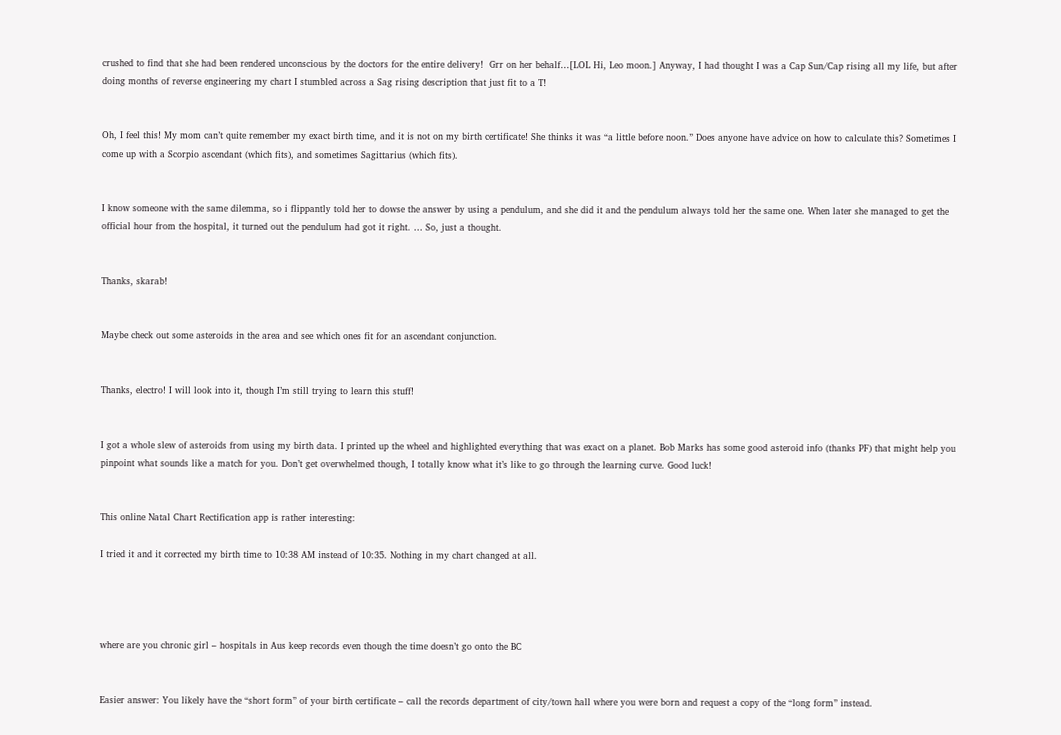crushed to find that she had been rendered unconscious by the doctors for the entire delivery!  Grr on her behalf…[LOL Hi, Leo moon.] Anyway, I had thought I was a Cap Sun/Cap rising all my life, but after doing months of reverse engineering my chart I stumbled across a Sag rising description that just fit to a T!


Oh, I feel this! My mom can’t quite remember my exact birth time, and it is not on my birth certificate! She thinks it was “a little before noon.” Does anyone have advice on how to calculate this? Sometimes I come up with a Scorpio ascendant (which fits), and sometimes Sagittarius (which fits).


I know someone with the same dilemma, so i flippantly told her to dowse the answer by using a pendulum, and she did it and the pendulum always told her the same one. When later she managed to get the official hour from the hospital, it turned out the pendulum had got it right. … So, just a thought.


Thanks, skarab!


Maybe check out some asteroids in the area and see which ones fit for an ascendant conjunction.


Thanks, electro! I will look into it, though I’m still trying to learn this stuff!


I got a whole slew of asteroids from using my birth data. I printed up the wheel and highlighted everything that was exact on a planet. Bob Marks has some good asteroid info (thanks PF) that might help you pinpoint what sounds like a match for you. Don’t get overwhelmed though, I totally know what it’s like to go through the learning curve. Good luck!


This online Natal Chart Rectification app is rather interesting:

I tried it and it corrected my birth time to 10:38 AM instead of 10:35. Nothing in my chart changed at all.




where are you chronic girl – hospitals in Aus keep records even though the time doesn’t go onto the BC


Easier answer: You likely have the “short form” of your birth certificate – call the records department of city/town hall where you were born and request a copy of the “long form” instead.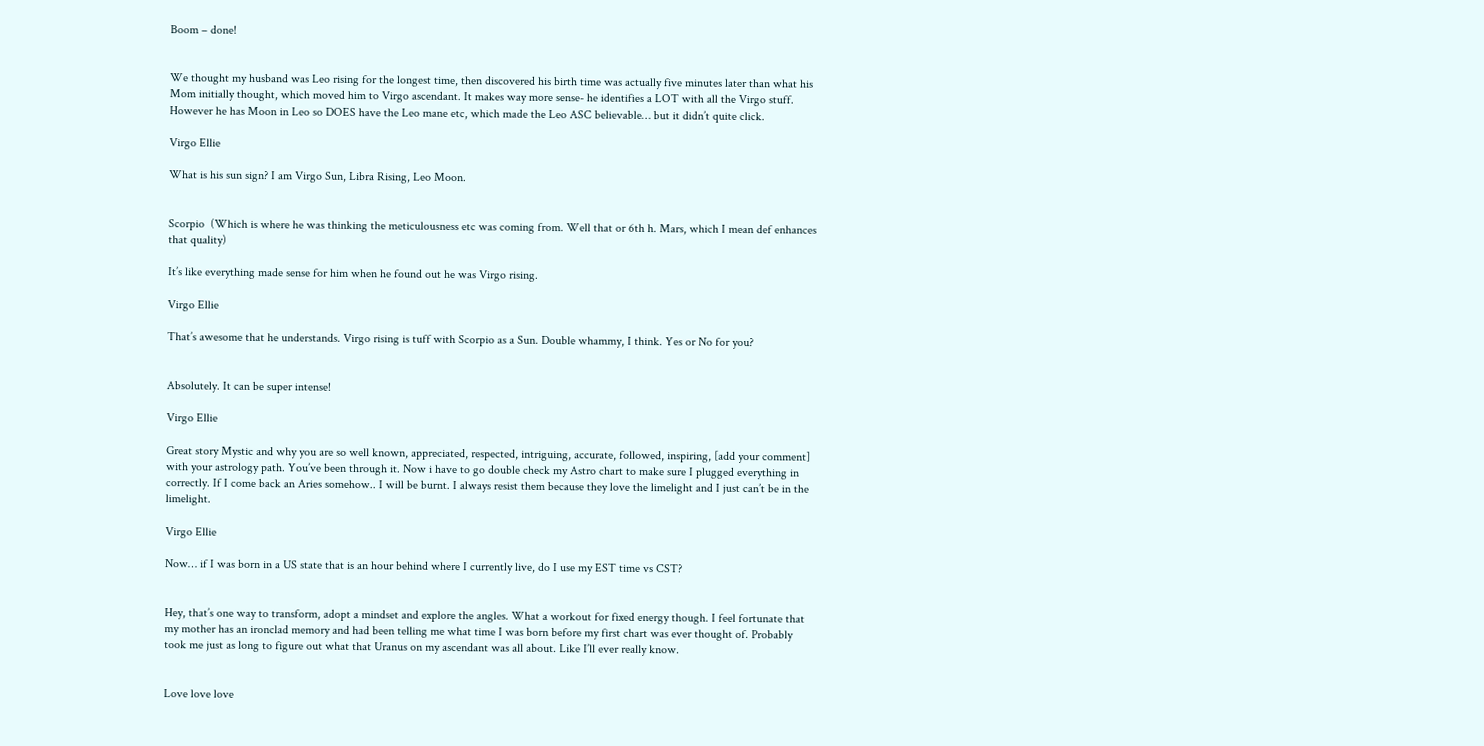Boom – done!


We thought my husband was Leo rising for the longest time, then discovered his birth time was actually five minutes later than what his Mom initially thought, which moved him to Virgo ascendant. It makes way more sense- he identifies a LOT with all the Virgo stuff. However he has Moon in Leo so DOES have the Leo mane etc, which made the Leo ASC believable… but it didn’t quite click.

Virgo Ellie

What is his sun sign? I am Virgo Sun, Libra Rising, Leo Moon.


Scorpio  (Which is where he was thinking the meticulousness etc was coming from. Well that or 6th h. Mars, which I mean def enhances that quality)

It’s like everything made sense for him when he found out he was Virgo rising.

Virgo Ellie

That’s awesome that he understands. Virgo rising is tuff with Scorpio as a Sun. Double whammy, I think. Yes or No for you?


Absolutely. It can be super intense!

Virgo Ellie

Great story Mystic and why you are so well known, appreciated, respected, intriguing, accurate, followed, inspiring, [add your comment] with your astrology path. You’ve been through it. Now i have to go double check my Astro chart to make sure I plugged everything in correctly. If I come back an Aries somehow.. I will be burnt. I always resist them because they love the limelight and I just can’t be in the limelight.

Virgo Ellie

Now… if I was born in a US state that is an hour behind where I currently live, do I use my EST time vs CST?


Hey, that’s one way to transform, adopt a mindset and explore the angles. What a workout for fixed energy though. I feel fortunate that my mother has an ironclad memory and had been telling me what time I was born before my first chart was ever thought of. Probably took me just as long to figure out what that Uranus on my ascendant was all about. Like I’ll ever really know.


Love love love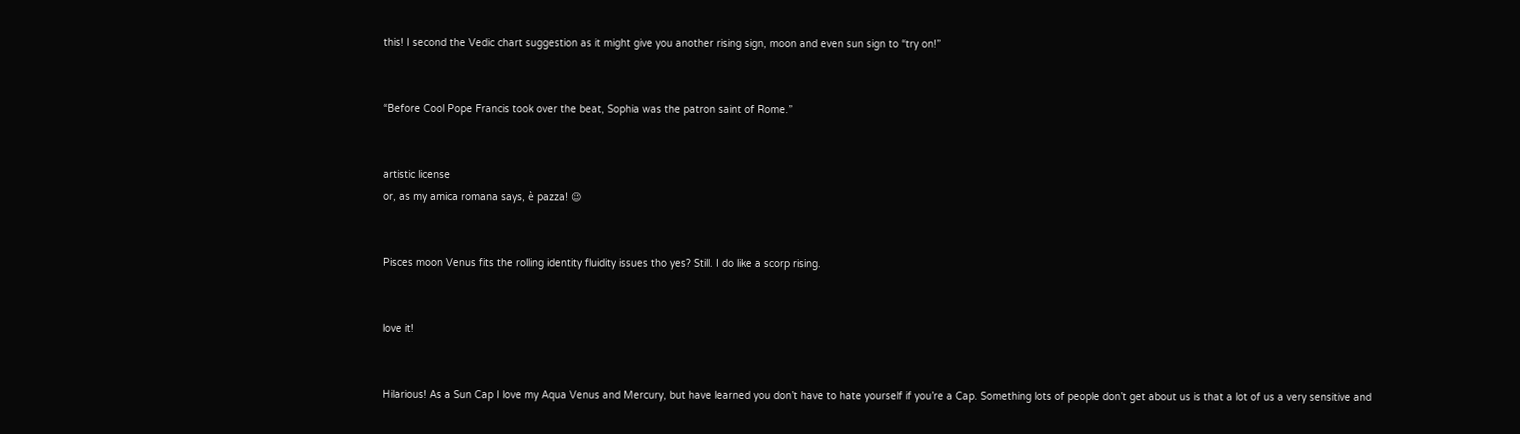this! I second the Vedic chart suggestion as it might give you another rising sign, moon and even sun sign to “try on!”


“Before Cool Pope Francis took over the beat, Sophia was the patron saint of Rome.”


artistic license
or, as my amica romana says, è pazza! 😉


Pisces moon Venus fits the rolling identity fluidity issues tho yes? Still. I do like a scorp rising.


love it!


Hilarious! As a Sun Cap I love my Aqua Venus and Mercury, but have learned you don’t have to hate yourself if you’re a Cap. Something lots of people don’t get about us is that a lot of us a very sensitive and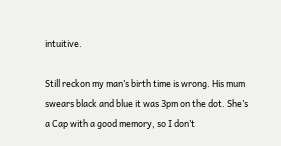intuitive.

Still reckon my man’s birth time is wrong. His mum swears black and blue it was 3pm on the dot. She’s a Cap with a good memory, so I don’t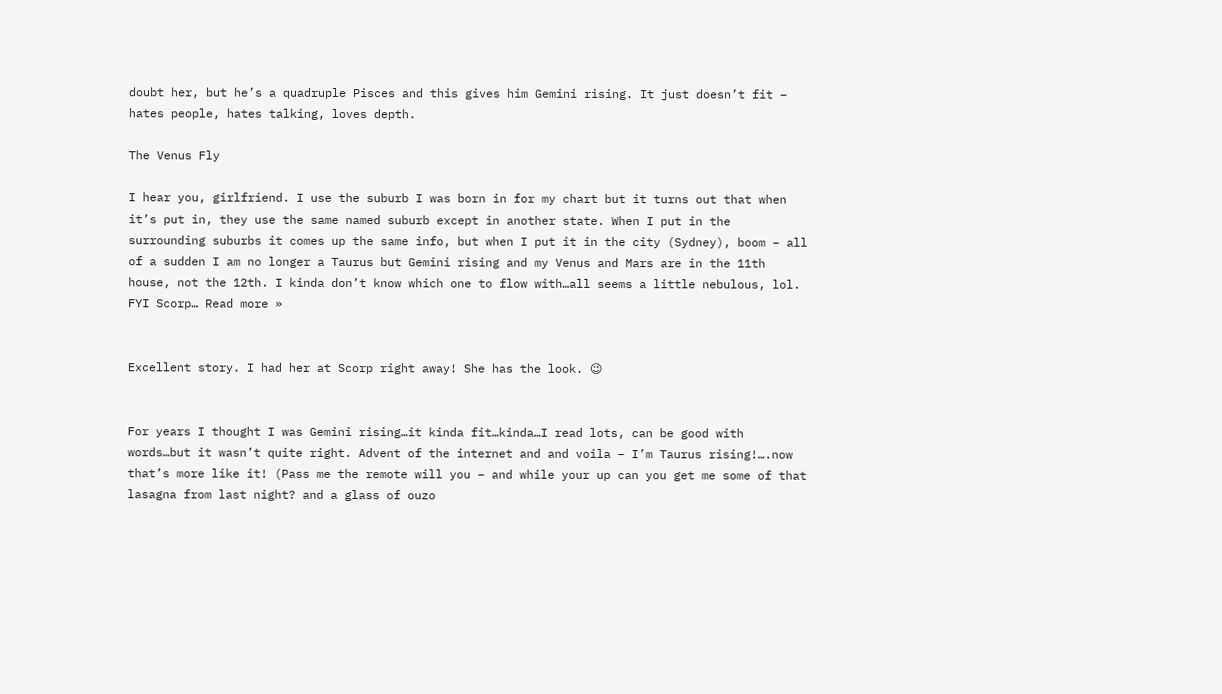doubt her, but he’s a quadruple Pisces and this gives him Gemini rising. It just doesn’t fit – hates people, hates talking, loves depth.

The Venus Fly

I hear you, girlfriend. I use the suburb I was born in for my chart but it turns out that when it’s put in, they use the same named suburb except in another state. When I put in the surrounding suburbs it comes up the same info, but when I put it in the city (Sydney), boom – all of a sudden I am no longer a Taurus but Gemini rising and my Venus and Mars are in the 11th house, not the 12th. I kinda don’t know which one to flow with…all seems a little nebulous, lol. FYI Scorp… Read more »


Excellent story. I had her at Scorp right away! She has the look. 😉


For years I thought I was Gemini rising…it kinda fit…kinda…I read lots, can be good with words…but it wasn’t quite right. Advent of the internet and and voila – I’m Taurus rising!….now that’s more like it! (Pass me the remote will you – and while your up can you get me some of that lasagna from last night? and a glass of ouzo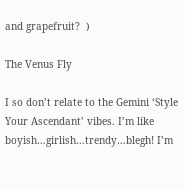and grapefruit?  )

The Venus Fly

I so don’t relate to the Gemini ‘Style Your Ascendant’ vibes. I’m like boyish…girlish…trendy…blegh! I’m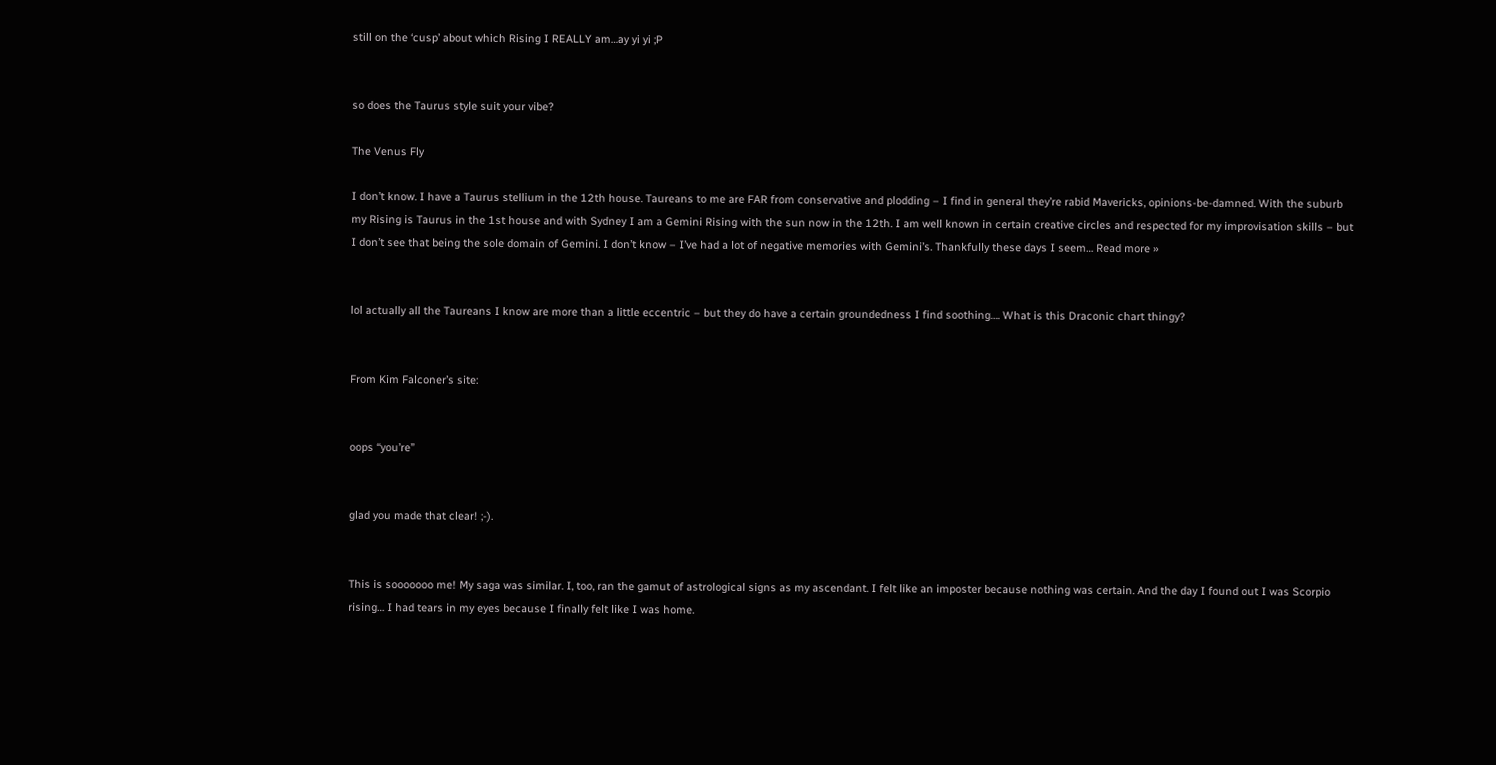still on the ‘cusp’ about which Rising I REALLY am…ay yi yi ;P


so does the Taurus style suit your vibe?

The Venus Fly

I don’t know. I have a Taurus stellium in the 12th house. Taureans to me are FAR from conservative and plodding – I find in general they’re rabid Mavericks, opinions-be-damned. With the suburb my Rising is Taurus in the 1st house and with Sydney I am a Gemini Rising with the sun now in the 12th. I am well known in certain creative circles and respected for my improvisation skills – but I don’t see that being the sole domain of Gemini. I don’t know – I’ve had a lot of negative memories with Gemini’s. Thankfully these days I seem… Read more »


lol actually all the Taureans I know are more than a little eccentric – but they do have a certain groundedness I find soothing…. What is this Draconic chart thingy?


From Kim Falconer’s site:


oops “you’re”


glad you made that clear! ;-).


This is sooooooo me! My saga was similar. I, too, ran the gamut of astrological signs as my ascendant. I felt like an imposter because nothing was certain. And the day I found out I was Scorpio rising… I had tears in my eyes because I finally felt like I was home.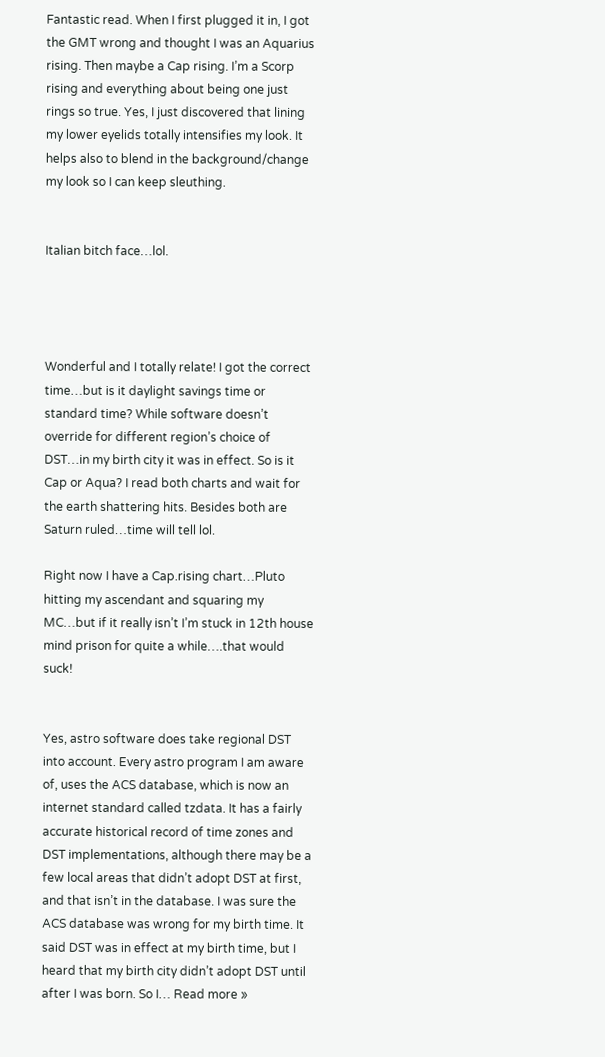Fantastic read. When I first plugged it in, I got the GMT wrong and thought I was an Aquarius rising. Then maybe a Cap rising. I’m a Scorp rising and everything about being one just rings so true. Yes, I just discovered that lining my lower eyelids totally intensifies my look. It helps also to blend in the background/change my look so I can keep sleuthing.


Italian bitch face…lol.




Wonderful and I totally relate! I got the correct time…but is it daylight savings time or standard time? While software doesn’t override for different region’s choice of DST…in my birth city it was in effect. So is it Cap or Aqua? I read both charts and wait for the earth shattering hits. Besides both are Saturn ruled…time will tell lol.

Right now I have a Cap.rising chart…Pluto hitting my ascendant and squaring my MC…but if it really isn’t I’m stuck in 12th house mind prison for quite a while….that would suck!


Yes, astro software does take regional DST into account. Every astro program I am aware of, uses the ACS database, which is now an internet standard called tzdata. It has a fairly accurate historical record of time zones and DST implementations, although there may be a few local areas that didn’t adopt DST at first, and that isn’t in the database. I was sure the ACS database was wrong for my birth time. It said DST was in effect at my birth time, but I heard that my birth city didn’t adopt DST until after I was born. So I… Read more »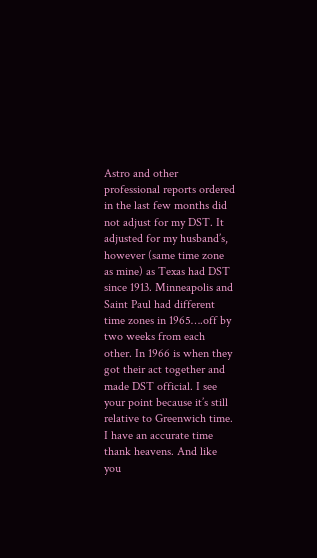Astro and other professional reports ordered in the last few months did not adjust for my DST. It adjusted for my husband’s, however (same time zone as mine) as Texas had DST since 1913. Minneapolis and Saint Paul had different time zones in 1965….off by two weeks from each other. In 1966 is when they got their act together and made DST official. I see your point because it’s still relative to Greenwich time. I have an accurate time thank heavens. And like you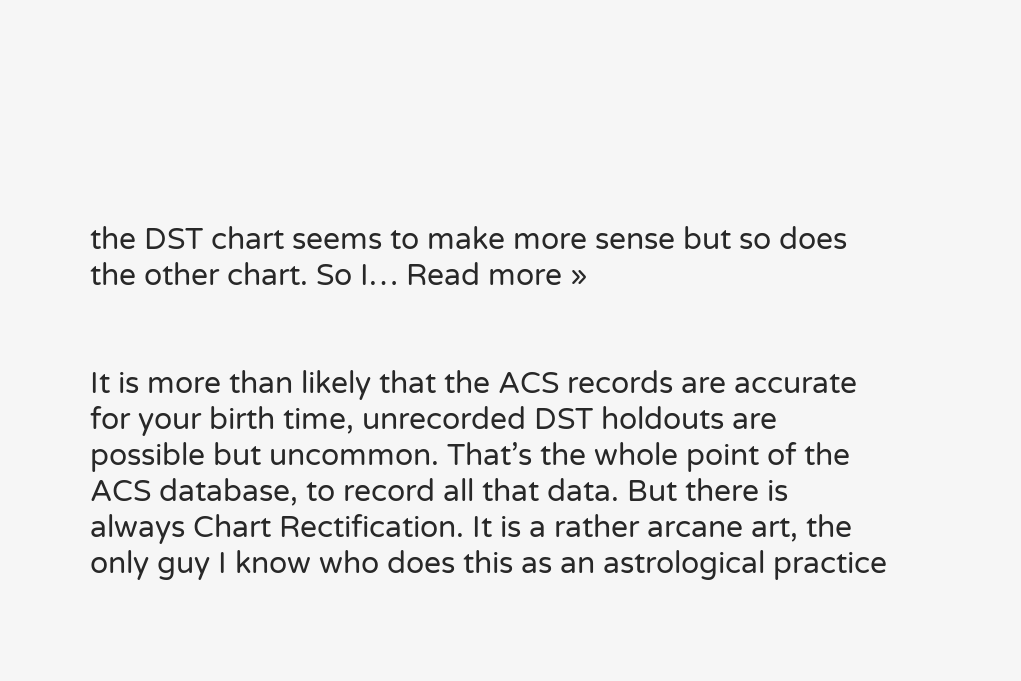the DST chart seems to make more sense but so does the other chart. So I… Read more »


It is more than likely that the ACS records are accurate for your birth time, unrecorded DST holdouts are possible but uncommon. That’s the whole point of the ACS database, to record all that data. But there is always Chart Rectification. It is a rather arcane art, the only guy I know who does this as an astrological practice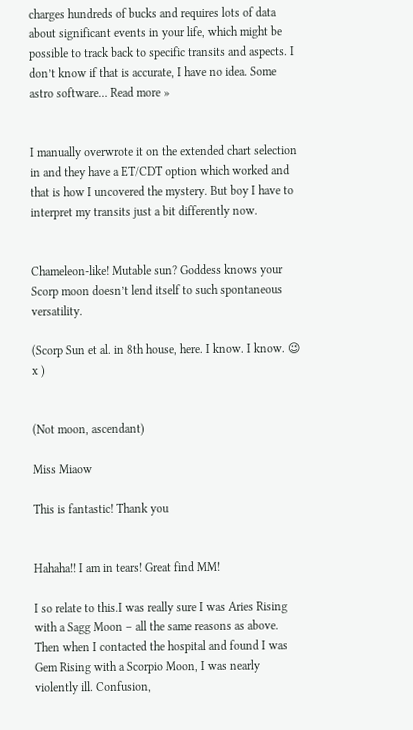charges hundreds of bucks and requires lots of data about significant events in your life, which might be possible to track back to specific transits and aspects. I don’t know if that is accurate, I have no idea. Some astro software… Read more »


I manually overwrote it on the extended chart selection in and they have a ET/CDT option which worked and that is how I uncovered the mystery. But boy I have to interpret my transits just a bit differently now.


Chameleon-like! Mutable sun? Goddess knows your Scorp moon doesn’t lend itself to such spontaneous versatility.

(Scorp Sun et al. in 8th house, here. I know. I know. 😉 x )


(Not moon, ascendant)

Miss Miaow

This is fantastic! Thank you


Hahaha!! I am in tears! Great find MM!

I so relate to this.I was really sure I was Aries Rising with a Sagg Moon – all the same reasons as above.
Then when I contacted the hospital and found I was Gem Rising with a Scorpio Moon, I was nearly violently ill. Confusion,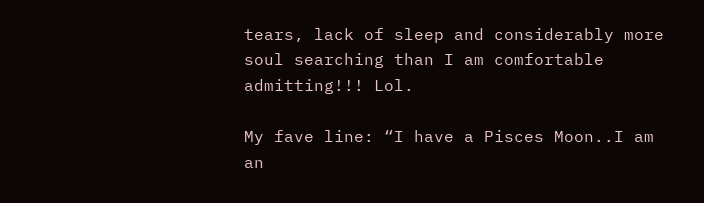tears, lack of sleep and considerably more soul searching than I am comfortable admitting!!! Lol.

My fave line: “I have a Pisces Moon..I am an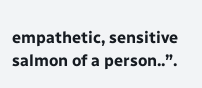empathetic, sensitive salmon of a person..”.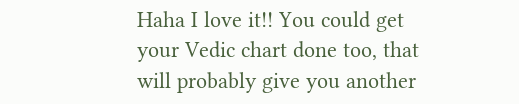Haha I love it!! You could get your Vedic chart done too, that will probably give you another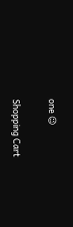one 😉

Shopping Cart